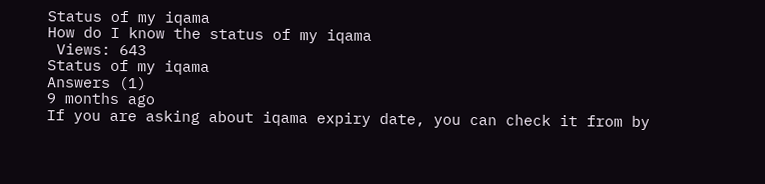Status of my iqama
How do I know the status of my iqama
 Views: 643
Status of my iqama
Answers (1)
9 months ago
If you are asking about iqama expiry date, you can check it from by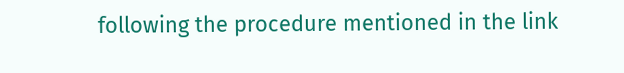following the procedure mentioned in the link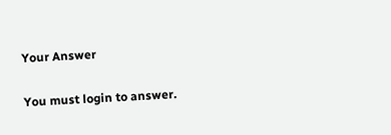Your Answer

You must login to answer.